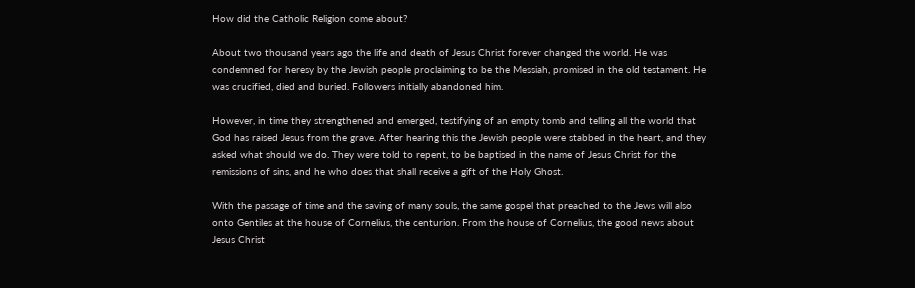How did the Catholic Religion come about?

About two thousand years ago the life and death of Jesus Christ forever changed the world. He was condemned for heresy by the Jewish people proclaiming to be the Messiah, promised in the old testament. He was crucified, died and buried. Followers initially abandoned him.

However, in time they strengthened and emerged, testifying of an empty tomb and telling all the world that God has raised Jesus from the grave. After hearing this the Jewish people were stabbed in the heart, and they asked what should we do. They were told to repent, to be baptised in the name of Jesus Christ for the remissions of sins, and he who does that shall receive a gift of the Holy Ghost.

With the passage of time and the saving of many souls, the same gospel that preached to the Jews will also onto Gentiles at the house of Cornelius, the centurion. From the house of Cornelius, the good news about Jesus Christ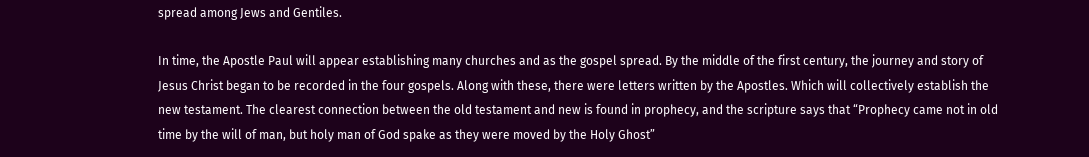spread among Jews and Gentiles.

In time, the Apostle Paul will appear establishing many churches and as the gospel spread. By the middle of the first century, the journey and story of Jesus Christ began to be recorded in the four gospels. Along with these, there were letters written by the Apostles. Which will collectively establish the new testament. The clearest connection between the old testament and new is found in prophecy, and the scripture says that “Prophecy came not in old time by the will of man, but holy man of God spake as they were moved by the Holy Ghost”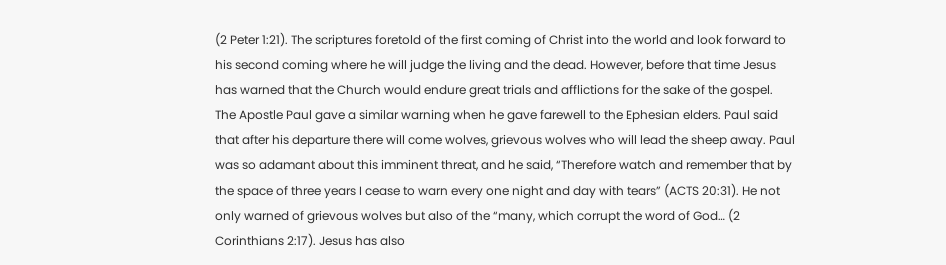(2 Peter 1:21). The scriptures foretold of the first coming of Christ into the world and look forward to his second coming where he will judge the living and the dead. However, before that time Jesus has warned that the Church would endure great trials and afflictions for the sake of the gospel. The Apostle Paul gave a similar warning when he gave farewell to the Ephesian elders. Paul said that after his departure there will come wolves, grievous wolves who will lead the sheep away. Paul was so adamant about this imminent threat, and he said, “Therefore watch and remember that by the space of three years I cease to warn every one night and day with tears” (ACTS 20:31). He not only warned of grievous wolves but also of the “many, which corrupt the word of God… (2 Corinthians 2:17). Jesus has also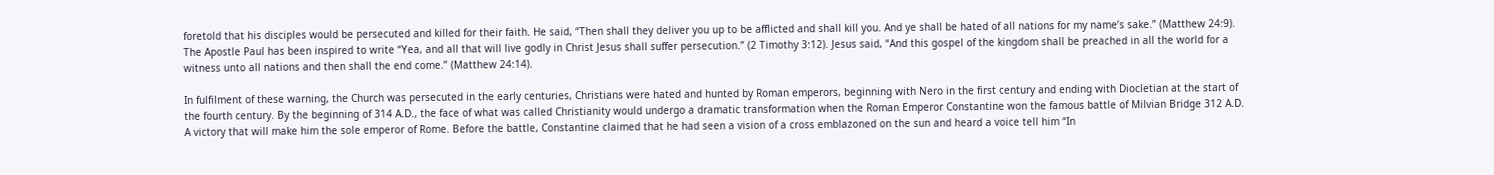foretold that his disciples would be persecuted and killed for their faith. He said, “Then shall they deliver you up to be afflicted and shall kill you. And ye shall be hated of all nations for my name’s sake.” (Matthew 24:9). The Apostle Paul has been inspired to write “Yea, and all that will live godly in Christ Jesus shall suffer persecution.” (2 Timothy 3:12). Jesus said, “And this gospel of the kingdom shall be preached in all the world for a witness unto all nations and then shall the end come.” (Matthew 24:14).

In fulfilment of these warning, the Church was persecuted in the early centuries, Christians were hated and hunted by Roman emperors, beginning with Nero in the first century and ending with Diocletian at the start of the fourth century. By the beginning of 314 A.D., the face of what was called Christianity would undergo a dramatic transformation when the Roman Emperor Constantine won the famous battle of Milvian Bridge 312 A.D. A victory that will make him the sole emperor of Rome. Before the battle, Constantine claimed that he had seen a vision of a cross emblazoned on the sun and heard a voice tell him “In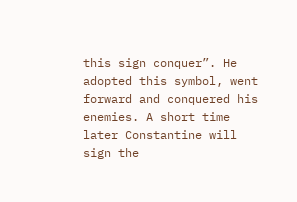this sign conquer”. He adopted this symbol, went forward and conquered his enemies. A short time later Constantine will sign the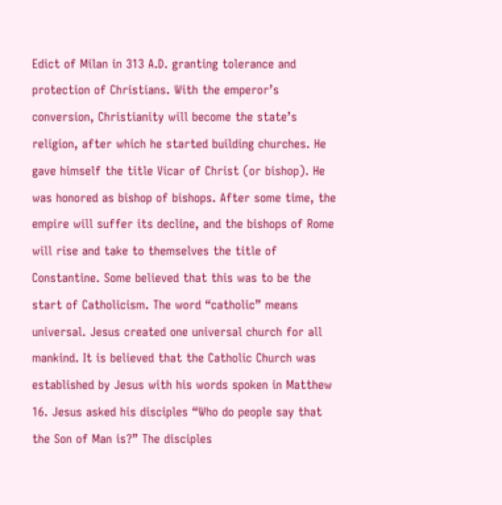Edict of Milan in 313 A.D. granting tolerance and protection of Christians. With the emperor’s conversion, Christianity will become the state’s religion, after which he started building churches. He gave himself the title Vicar of Christ (or bishop). He was honored as bishop of bishops. After some time, the empire will suffer its decline, and the bishops of Rome will rise and take to themselves the title of Constantine. Some believed that this was to be the start of Catholicism. The word “catholic” means universal. Jesus created one universal church for all mankind. It is believed that the Catholic Church was established by Jesus with his words spoken in Matthew 16. Jesus asked his disciples “Who do people say that the Son of Man is?” The disciples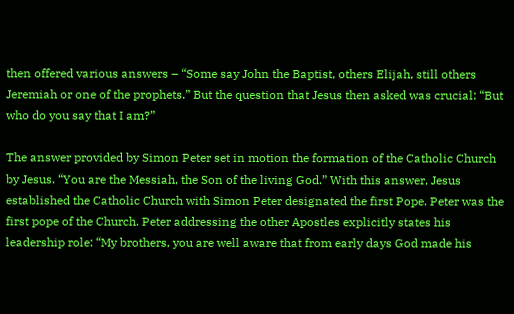then offered various answers – “Some say John the Baptist, others Elijah, still others Jeremiah or one of the prophets.” But the question that Jesus then asked was crucial: “But who do you say that I am?”

The answer provided by Simon Peter set in motion the formation of the Catholic Church by Jesus. “You are the Messiah, the Son of the living God.” With this answer, Jesus established the Catholic Church with Simon Peter designated the first Pope. Peter was the first pope of the Church. Peter addressing the other Apostles explicitly states his leadership role: “My brothers, you are well aware that from early days God made his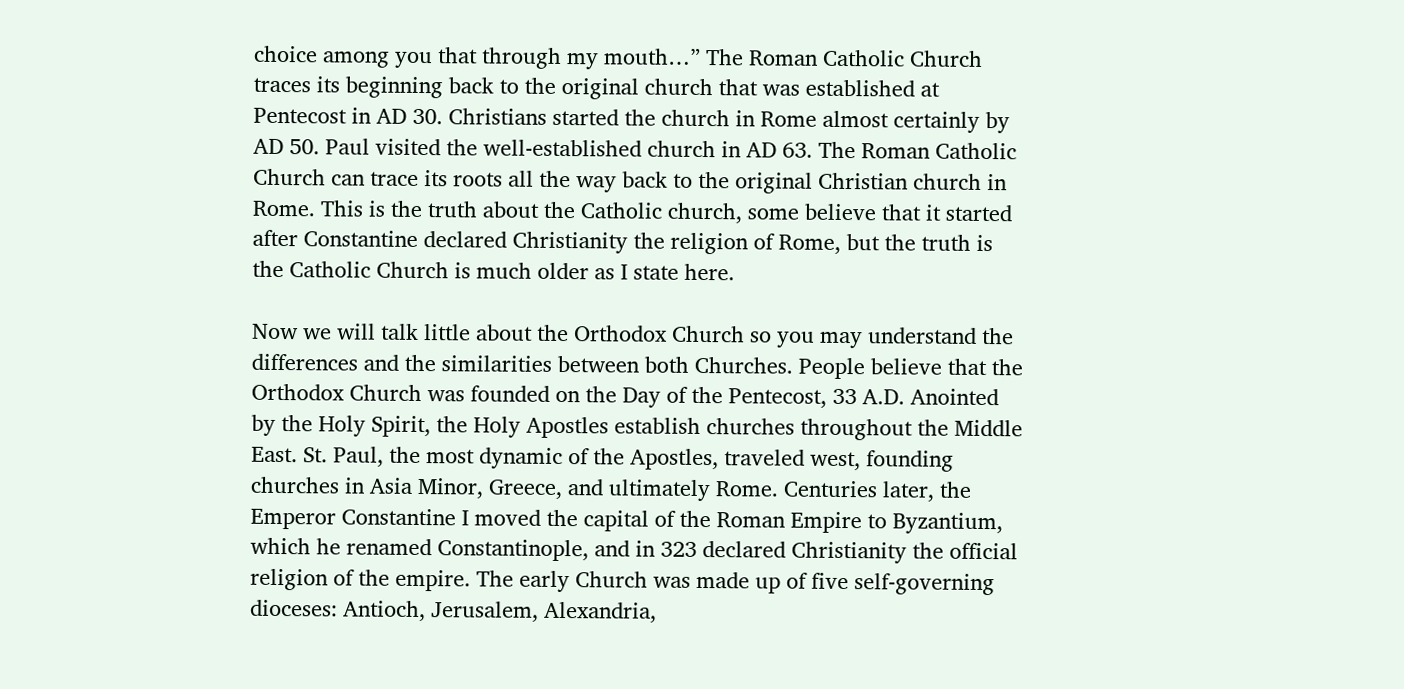choice among you that through my mouth…” The Roman Catholic Church traces its beginning back to the original church that was established at Pentecost in AD 30. Christians started the church in Rome almost certainly by AD 50. Paul visited the well-established church in AD 63. The Roman Catholic Church can trace its roots all the way back to the original Christian church in Rome. This is the truth about the Catholic church, some believe that it started after Constantine declared Christianity the religion of Rome, but the truth is the Catholic Church is much older as I state here.

Now we will talk little about the Orthodox Church so you may understand the differences and the similarities between both Churches. People believe that the Orthodox Church was founded on the Day of the Pentecost, 33 A.D. Anointed by the Holy Spirit, the Holy Apostles establish churches throughout the Middle East. St. Paul, the most dynamic of the Apostles, traveled west, founding churches in Asia Minor, Greece, and ultimately Rome. Centuries later, the Emperor Constantine I moved the capital of the Roman Empire to Byzantium, which he renamed Constantinople, and in 323 declared Christianity the official religion of the empire. The early Church was made up of five self-governing dioceses: Antioch, Jerusalem, Alexandria,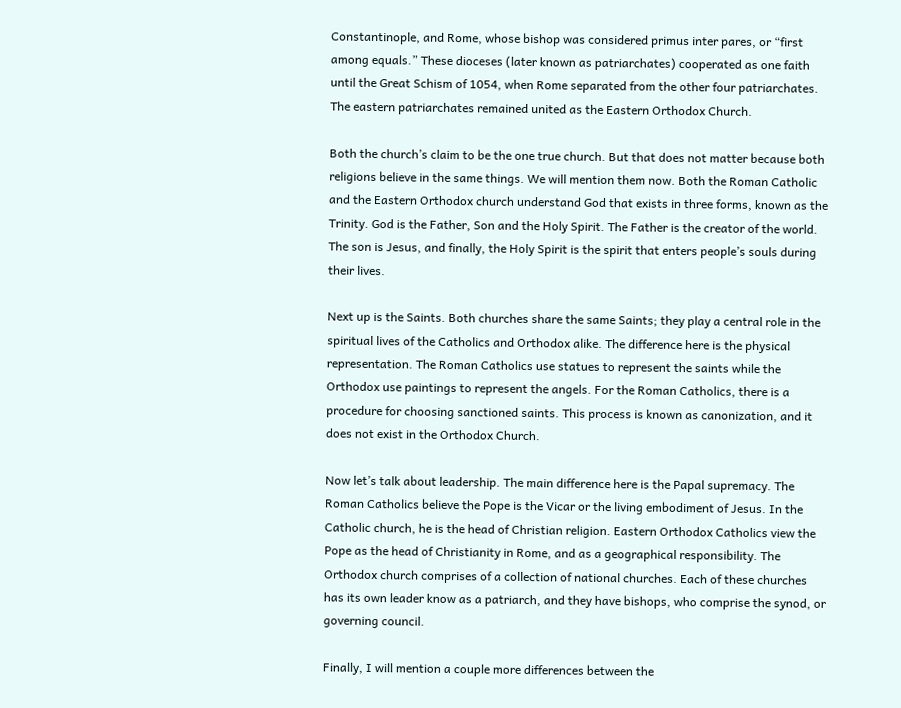Constantinople, and Rome, whose bishop was considered primus inter pares, or “first among equals.” These dioceses (later known as patriarchates) cooperated as one faith until the Great Schism of 1054, when Rome separated from the other four patriarchates. The eastern patriarchates remained united as the Eastern Orthodox Church.

Both the church’s claim to be the one true church. But that does not matter because both religions believe in the same things. We will mention them now. Both the Roman Catholic and the Eastern Orthodox church understand God that exists in three forms, known as the Trinity. God is the Father, Son and the Holy Spirit. The Father is the creator of the world. The son is Jesus, and finally, the Holy Spirit is the spirit that enters people’s souls during their lives.

Next up is the Saints. Both churches share the same Saints; they play a central role in the spiritual lives of the Catholics and Orthodox alike. The difference here is the physical representation. The Roman Catholics use statues to represent the saints while the Orthodox use paintings to represent the angels. For the Roman Catholics, there is a procedure for choosing sanctioned saints. This process is known as canonization, and it does not exist in the Orthodox Church.

Now let’s talk about leadership. The main difference here is the Papal supremacy. The Roman Catholics believe the Pope is the Vicar or the living embodiment of Jesus. In the Catholic church, he is the head of Christian religion. Eastern Orthodox Catholics view the Pope as the head of Christianity in Rome, and as a geographical responsibility. The Orthodox church comprises of a collection of national churches. Each of these churches has its own leader know as a patriarch, and they have bishops, who comprise the synod, or governing council.

Finally, I will mention a couple more differences between the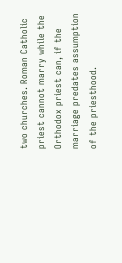two churches. Roman Catholic priest cannot marry while the Orthodox priest can, if the marriage predates assumption of the priesthood.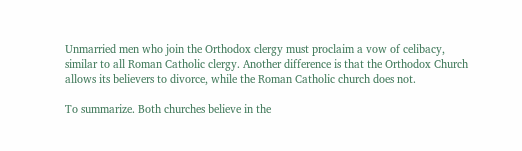Unmarried men who join the Orthodox clergy must proclaim a vow of celibacy, similar to all Roman Catholic clergy. Another difference is that the Orthodox Church allows its believers to divorce, while the Roman Catholic church does not.

To summarize. Both churches believe in the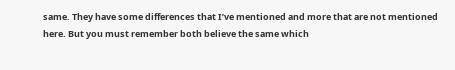same. They have some differences that I’ve mentioned and more that are not mentioned here. But you must remember both believe the same which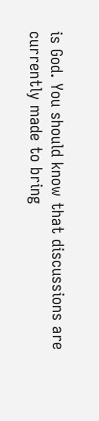is God. You should know that discussions are currently made to bring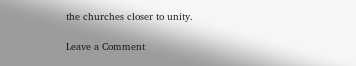the churches closer to unity.

Leave a Comment